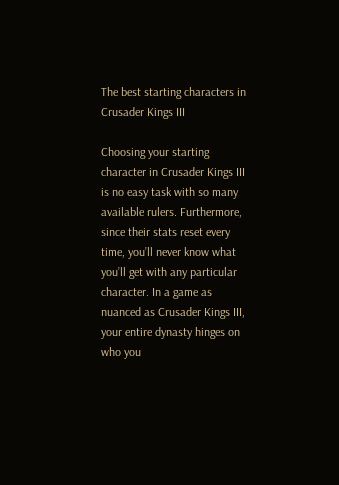The best starting characters in Crusader Kings III

Choosing your starting character in Crusader Kings III is no easy task with so many available rulers. Furthermore, since their stats reset every time, you’ll never know what you’ll get with any particular character. In a game as nuanced as Crusader Kings III, your entire dynasty hinges on who you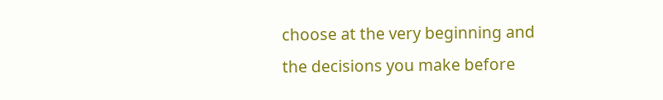choose at the very beginning and the decisions you make before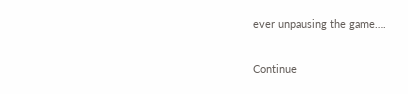ever unpausing the game….

Continue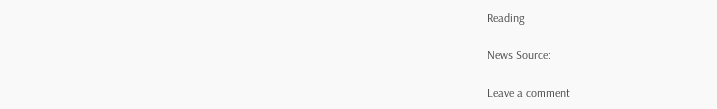Reading

News Source:

Leave a comment